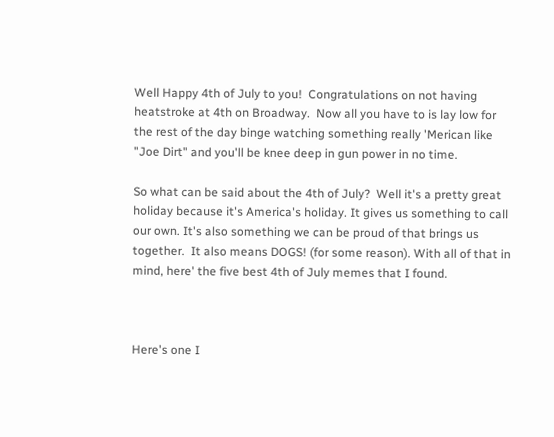Well Happy 4th of July to you!  Congratulations on not having heatstroke at 4th on Broadway.  Now all you have to is lay low for the rest of the day binge watching something really 'Merican like "Joe Dirt" and you'll be knee deep in gun power in no time.

So what can be said about the 4th of July?  Well it's a pretty great holiday because it's America's holiday. It gives us something to call our own. It's also something we can be proud of that brings us together.  It also means DOGS! (for some reason). With all of that in mind, here' the five best 4th of July memes that I found.



Here's one I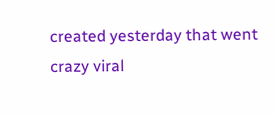created yesterday that went crazy viral